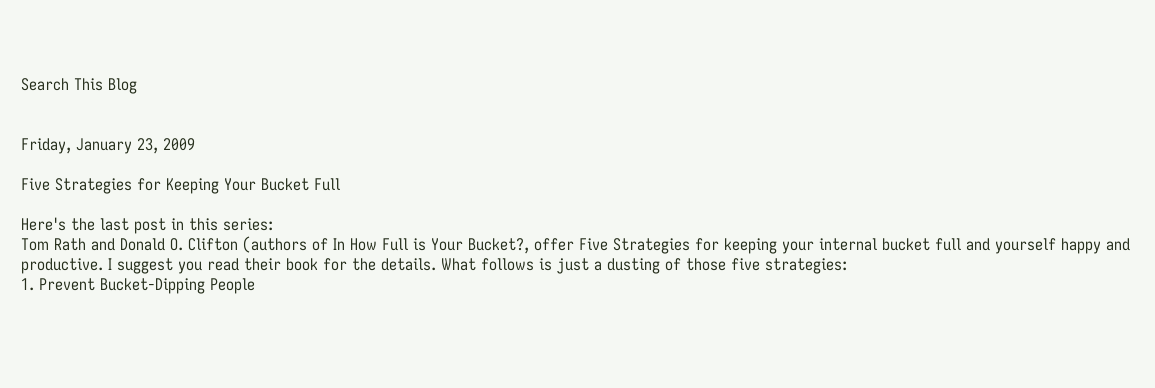Search This Blog


Friday, January 23, 2009

Five Strategies for Keeping Your Bucket Full

Here's the last post in this series:
Tom Rath and Donald O. Clifton (authors of In How Full is Your Bucket?, offer Five Strategies for keeping your internal bucket full and yourself happy and productive. I suggest you read their book for the details. What follows is just a dusting of those five strategies:
1. Prevent Bucket-Dipping People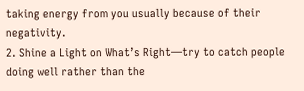taking energy from you usually because of their negativity.
2. Shine a Light on What’s Right—try to catch people doing well rather than the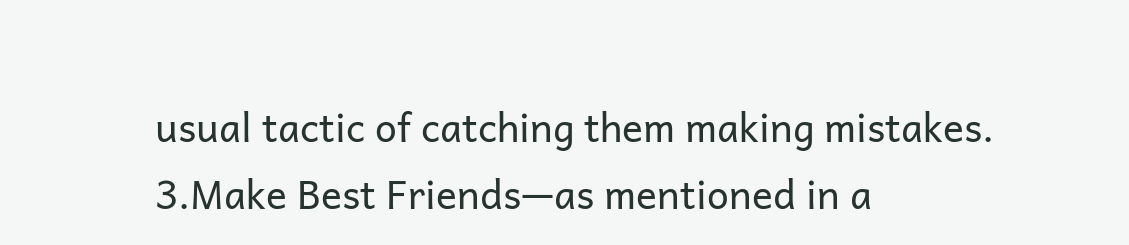usual tactic of catching them making mistakes.
3.Make Best Friends—as mentioned in a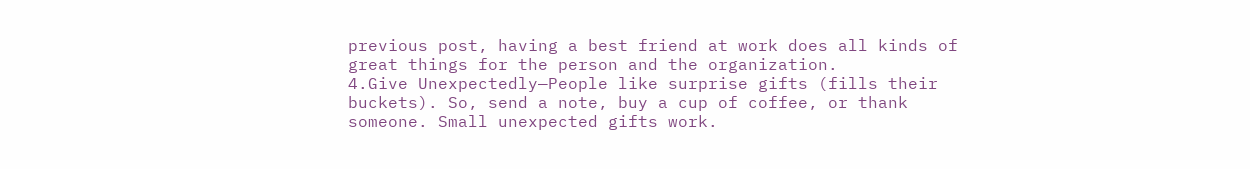previous post, having a best friend at work does all kinds of great things for the person and the organization.
4.Give Unexpectedly—People like surprise gifts (fills their buckets). So, send a note, buy a cup of coffee, or thank someone. Small unexpected gifts work.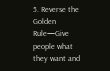5. Reverse the Golden Rule—Give people what they want and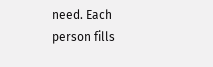need. Each person fills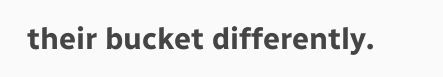their bucket differently.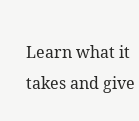Learn what it takes and give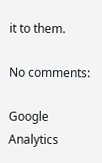it to them.

No comments:

Google Analytics